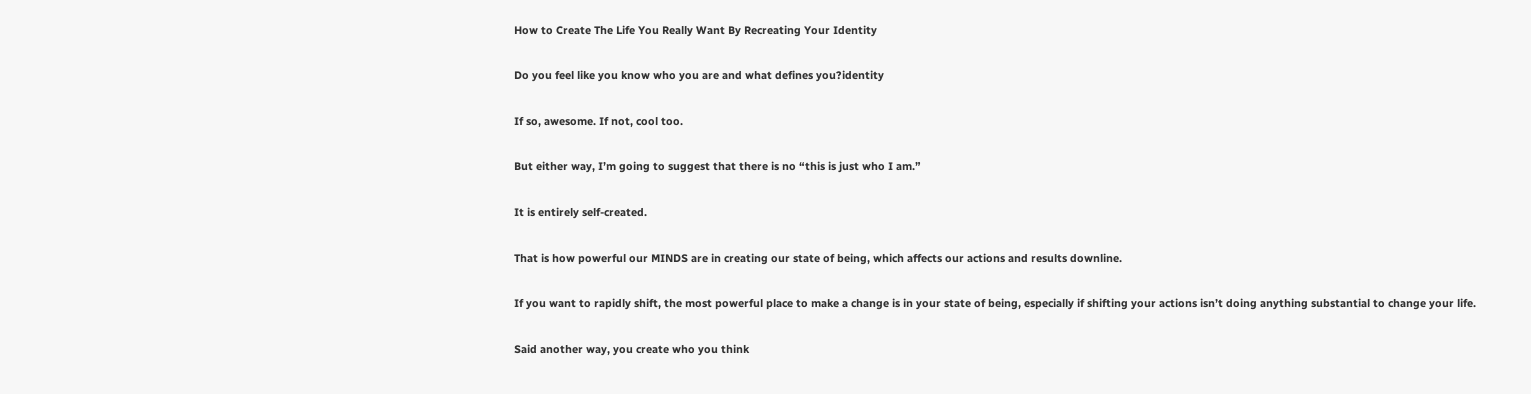How to Create The Life You Really Want By Recreating Your Identity

Do you feel like you know who you are and what defines you?identity

If so, awesome. If not, cool too.

But either way, I’m going to suggest that there is no “this is just who I am.”

It is entirely self-created.

That is how powerful our MINDS are in creating our state of being, which affects our actions and results downline.

If you want to rapidly shift, the most powerful place to make a change is in your state of being, especially if shifting your actions isn’t doing anything substantial to change your life.

Said another way, you create who you think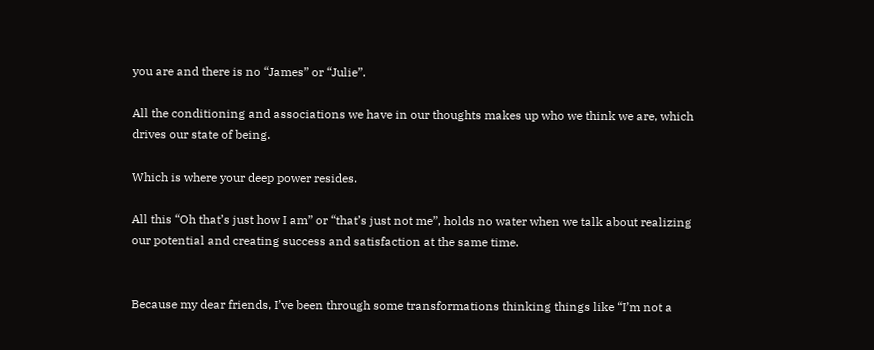you are and there is no “James” or “Julie”.

All the conditioning and associations we have in our thoughts makes up who we think we are, which drives our state of being.

Which is where your deep power resides.

All this “Oh that’s just how I am” or “that’s just not me”, holds no water when we talk about realizing our potential and creating success and satisfaction at the same time.


Because my dear friends, I’ve been through some transformations thinking things like “I’m not a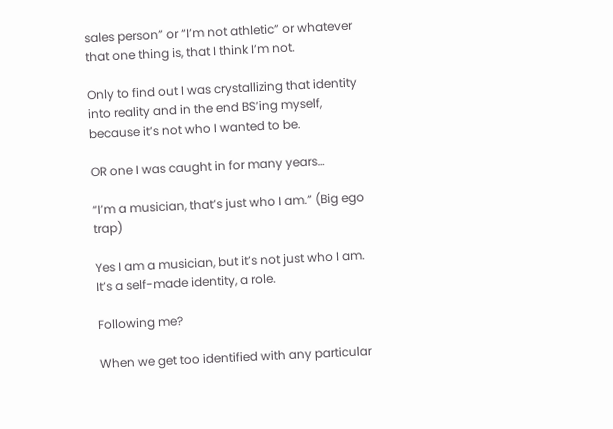sales person” or “I’m not athletic” or whatever that one thing is, that I think I’m not.

Only to find out I was crystallizing that identity into reality and in the end BS’ing myself, because it’s not who I wanted to be.

OR one I was caught in for many years…

“I’m a musician, that’s just who I am.” (Big ego trap)

Yes I am a musician, but it’s not just who I am. It’s a self-made identity, a role.

Following me?

When we get too identified with any particular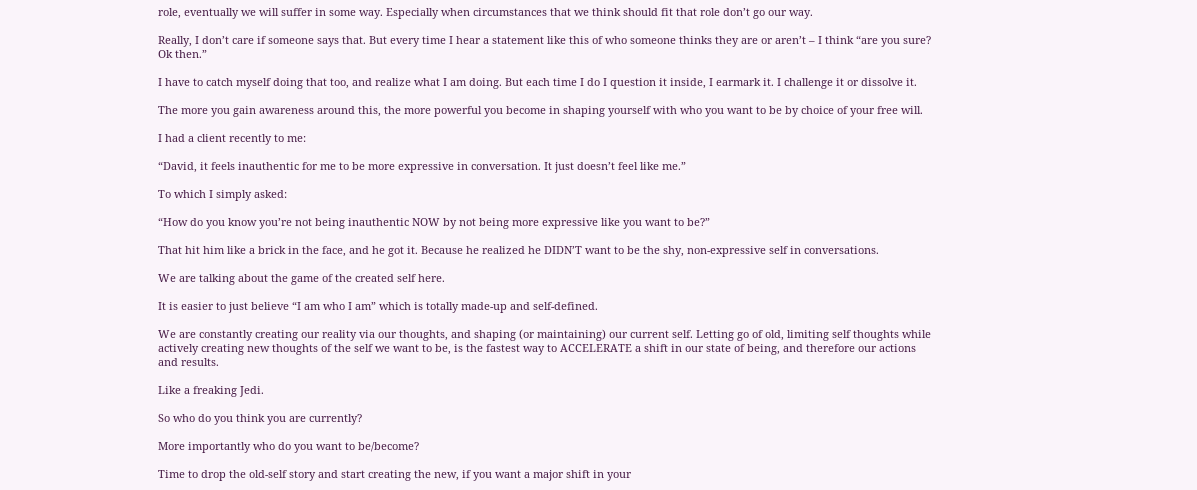role, eventually we will suffer in some way. Especially when circumstances that we think should fit that role don’t go our way.

Really, I don’t care if someone says that. But every time I hear a statement like this of who someone thinks they are or aren’t – I think “are you sure? Ok then.”

I have to catch myself doing that too, and realize what I am doing. But each time I do I question it inside, I earmark it. I challenge it or dissolve it.

The more you gain awareness around this, the more powerful you become in shaping yourself with who you want to be by choice of your free will.

I had a client recently to me:

“David, it feels inauthentic for me to be more expressive in conversation. It just doesn’t feel like me.”

To which I simply asked:

“How do you know you’re not being inauthentic NOW by not being more expressive like you want to be?”

That hit him like a brick in the face, and he got it. Because he realized he DIDN’T want to be the shy, non-expressive self in conversations.

We are talking about the game of the created self here.

It is easier to just believe “I am who I am” which is totally made-up and self-defined.

We are constantly creating our reality via our thoughts, and shaping (or maintaining) our current self. Letting go of old, limiting self thoughts while actively creating new thoughts of the self we want to be, is the fastest way to ACCELERATE a shift in our state of being, and therefore our actions and results.

Like a freaking Jedi.

So who do you think you are currently?

More importantly who do you want to be/become?

Time to drop the old-self story and start creating the new, if you want a major shift in your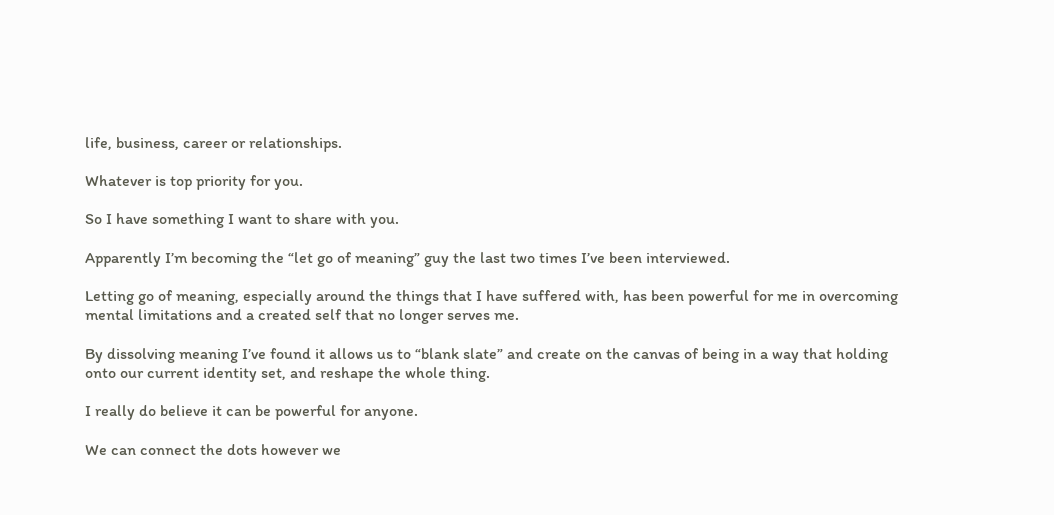life, business, career or relationships.

Whatever is top priority for you.

So I have something I want to share with you.

Apparently I’m becoming the “let go of meaning” guy the last two times I’ve been interviewed.

Letting go of meaning, especially around the things that I have suffered with, has been powerful for me in overcoming mental limitations and a created self that no longer serves me.

By dissolving meaning I’ve found it allows us to “blank slate” and create on the canvas of being in a way that holding onto our current identity set, and reshape the whole thing.

I really do believe it can be powerful for anyone.

We can connect the dots however we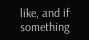like, and if something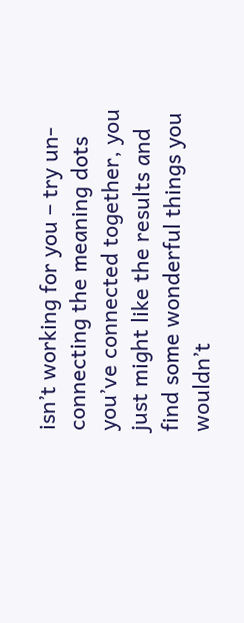isn’t working for you – try un-connecting the meaning dots you’ve connected together, you just might like the results and find some wonderful things you wouldn’t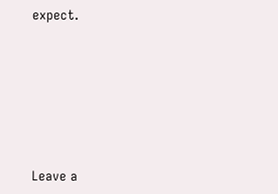expect.







Leave a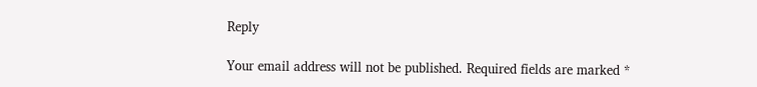Reply

Your email address will not be published. Required fields are marked *